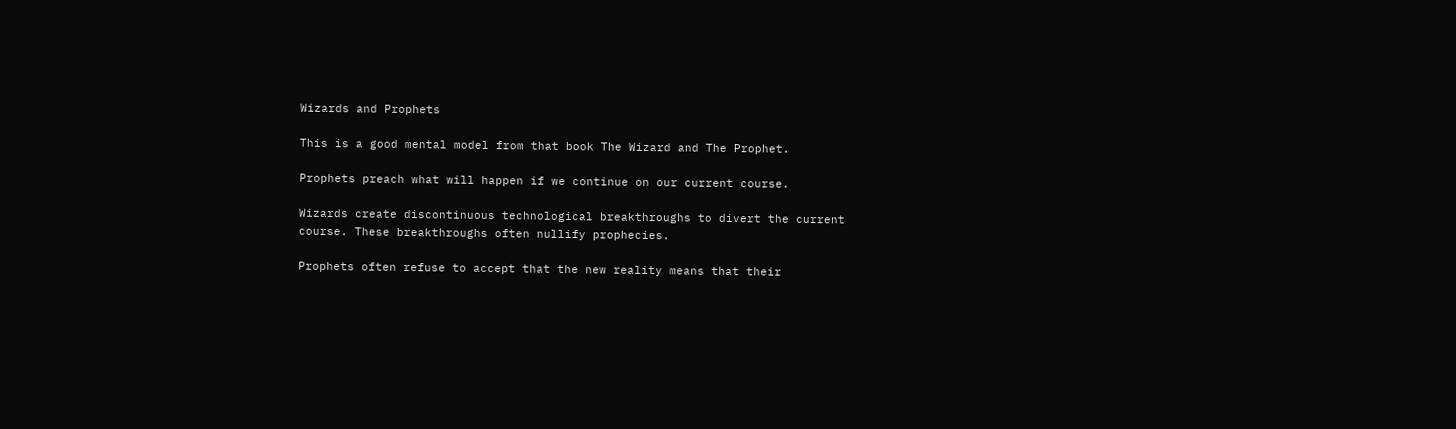Wizards and Prophets

This is a good mental model from that book The Wizard and The Prophet.

Prophets preach what will happen if we continue on our current course.

Wizards create discontinuous technological breakthroughs to divert the current course. These breakthroughs often nullify prophecies.

Prophets often refuse to accept that the new reality means that their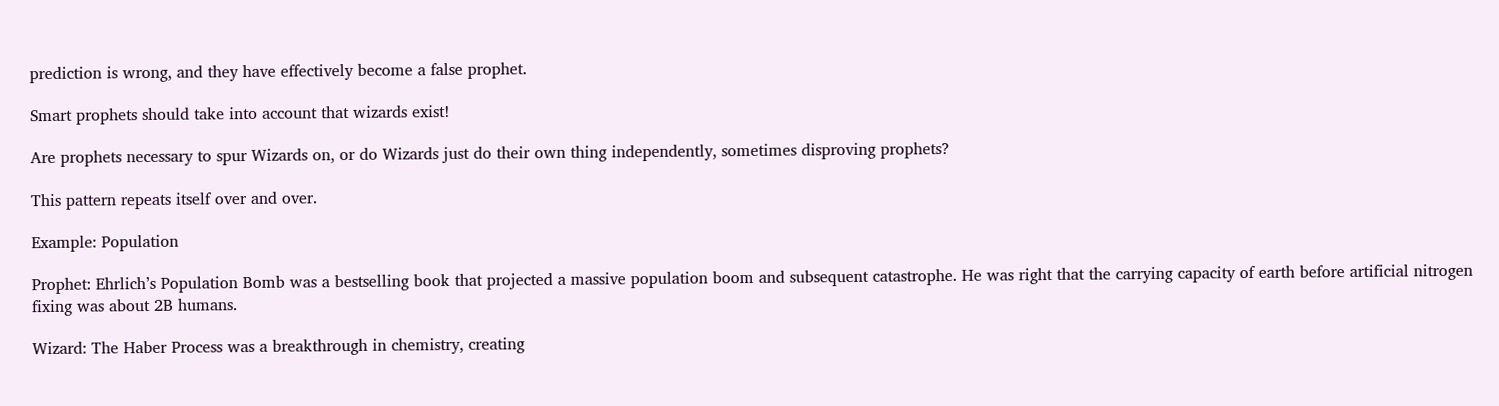prediction is wrong, and they have effectively become a false prophet.

Smart prophets should take into account that wizards exist!

Are prophets necessary to spur Wizards on, or do Wizards just do their own thing independently, sometimes disproving prophets?

This pattern repeats itself over and over.

Example: Population

Prophet: Ehrlich’s Population Bomb was a bestselling book that projected a massive population boom and subsequent catastrophe. He was right that the carrying capacity of earth before artificial nitrogen fixing was about 2B humans.

Wizard: The Haber Process was a breakthrough in chemistry, creating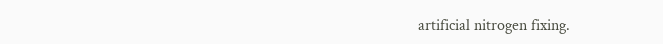artificial nitrogen fixing.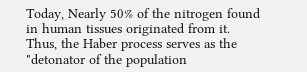Today, Nearly 50% of the nitrogen found in human tissues originated from it. Thus, the Haber process serves as the "detonator of the population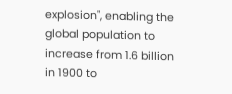explosion", enabling the global population to increase from 1.6 billion in 1900 to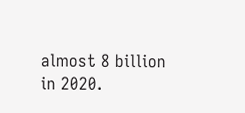almost 8 billion in 2020.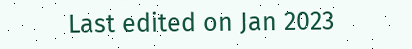Last edited on Jan 2023